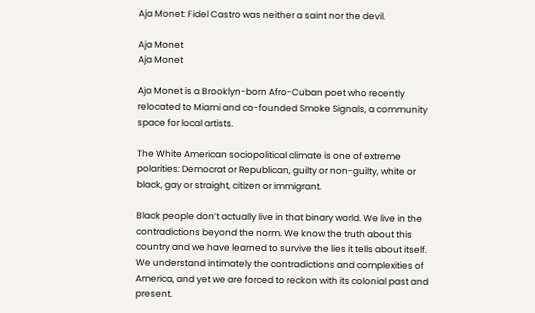Aja Monet: Fidel Castro was neither a saint nor the devil.

Aja Monet
Aja Monet

Aja Monet is a Brooklyn-born Afro-Cuban poet who recently relocated to Miami and co-founded Smoke Signals, a community space for local artists.

The White American sociopolitical climate is one of extreme polarities: Democrat or Republican, guilty or non-guilty, white or black, gay or straight, citizen or immigrant.

Black people don’t actually live in that binary world. We live in the contradictions beyond the norm. We know the truth about this country and we have learned to survive the lies it tells about itself. We understand intimately the contradictions and complexities of America, and yet we are forced to reckon with its colonial past and present.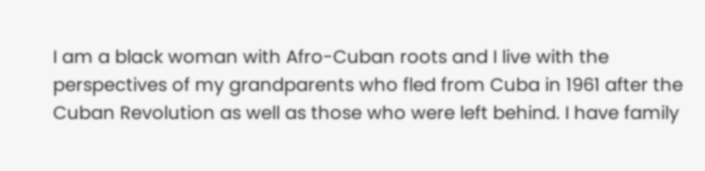I am a black woman with Afro-Cuban roots and I live with the perspectives of my grandparents who fled from Cuba in 1961 after the Cuban Revolution as well as those who were left behind. I have family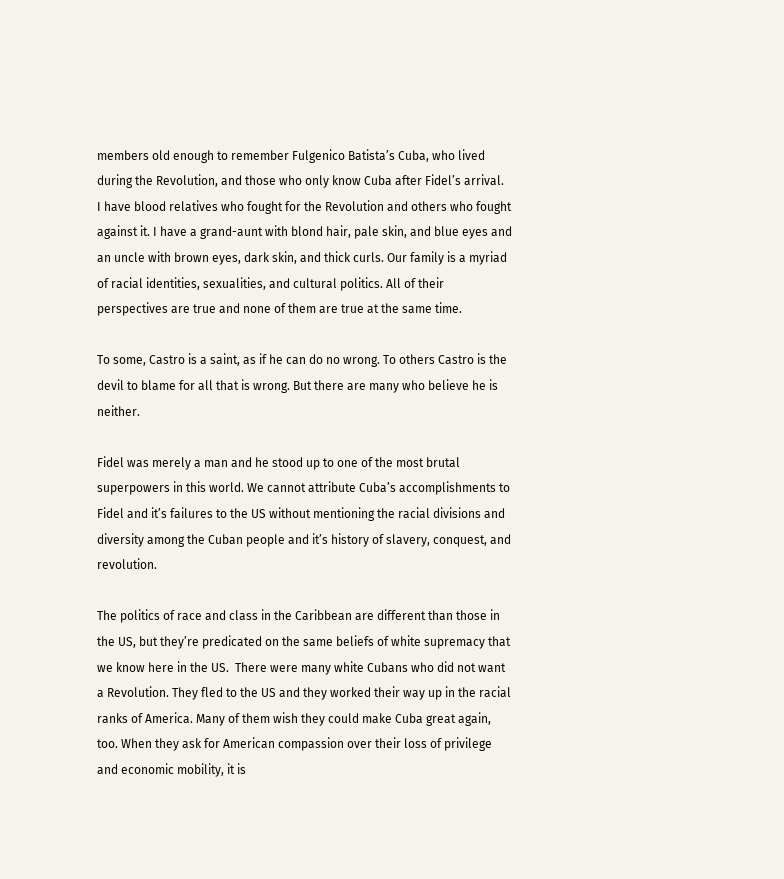members old enough to remember Fulgenico Batista’s Cuba, who lived during the Revolution, and those who only know Cuba after Fidel’s arrival.  I have blood relatives who fought for the Revolution and others who fought against it. I have a grand-aunt with blond hair, pale skin, and blue eyes and an uncle with brown eyes, dark skin, and thick curls. Our family is a myriad of racial identities, sexualities, and cultural politics. All of their perspectives are true and none of them are true at the same time.

To some, Castro is a saint, as if he can do no wrong. To others Castro is the devil to blame for all that is wrong. But there are many who believe he is neither.

Fidel was merely a man and he stood up to one of the most brutal superpowers in this world. We cannot attribute Cuba’s accomplishments to Fidel and it’s failures to the US without mentioning the racial divisions and diversity among the Cuban people and it’s history of slavery, conquest, and revolution.

The politics of race and class in the Caribbean are different than those in the US, but they’re predicated on the same beliefs of white supremacy that we know here in the US.  There were many white Cubans who did not want a Revolution. They fled to the US and they worked their way up in the racial ranks of America. Many of them wish they could make Cuba great again, too. When they ask for American compassion over their loss of privilege and economic mobility, it is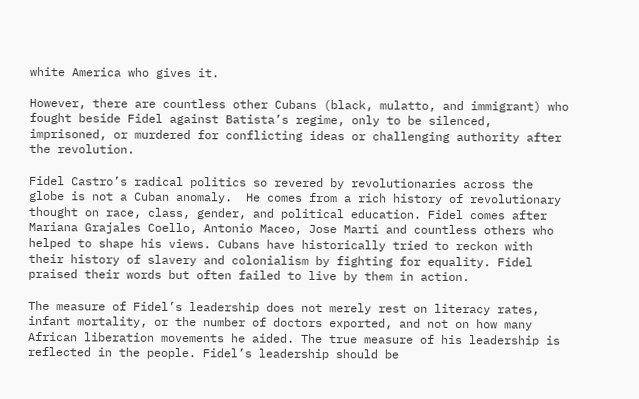white America who gives it.

However, there are countless other Cubans (black, mulatto, and immigrant) who fought beside Fidel against Batista’s regime, only to be silenced, imprisoned, or murdered for conflicting ideas or challenging authority after the revolution.

Fidel Castro’s radical politics so revered by revolutionaries across the globe is not a Cuban anomaly.  He comes from a rich history of revolutionary thought on race, class, gender, and political education. Fidel comes after Mariana Grajales Coello, Antonio Maceo, Jose Marti and countless others who helped to shape his views. Cubans have historically tried to reckon with their history of slavery and colonialism by fighting for equality. Fidel praised their words but often failed to live by them in action.

The measure of Fidel’s leadership does not merely rest on literacy rates, infant mortality, or the number of doctors exported, and not on how many African liberation movements he aided. The true measure of his leadership is reflected in the people. Fidel’s leadership should be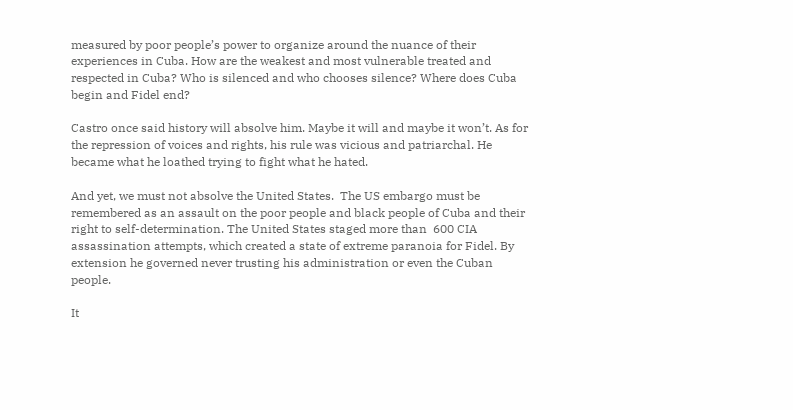measured by poor people’s power to organize around the nuance of their experiences in Cuba. How are the weakest and most vulnerable treated and respected in Cuba? Who is silenced and who chooses silence? Where does Cuba begin and Fidel end?

Castro once said history will absolve him. Maybe it will and maybe it won’t. As for the repression of voices and rights, his rule was vicious and patriarchal. He became what he loathed trying to fight what he hated.

And yet, we must not absolve the United States.  The US embargo must be remembered as an assault on the poor people and black people of Cuba and their right to self-determination. The United States staged more than  600 CIA assassination attempts, which created a state of extreme paranoia for Fidel. By extension he governed never trusting his administration or even the Cuban people.

It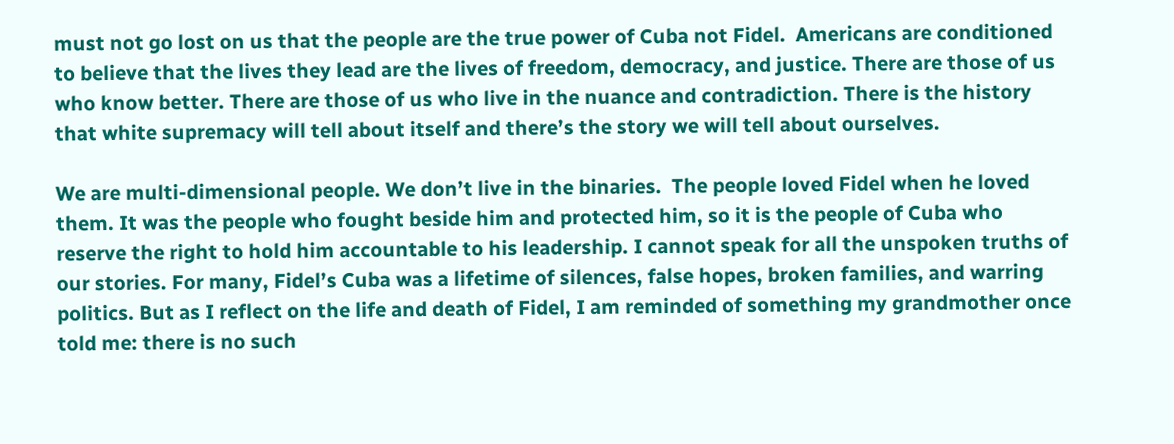must not go lost on us that the people are the true power of Cuba not Fidel.  Americans are conditioned to believe that the lives they lead are the lives of freedom, democracy, and justice. There are those of us who know better. There are those of us who live in the nuance and contradiction. There is the history that white supremacy will tell about itself and there’s the story we will tell about ourselves.

We are multi-dimensional people. We don’t live in the binaries.  The people loved Fidel when he loved them. It was the people who fought beside him and protected him, so it is the people of Cuba who reserve the right to hold him accountable to his leadership. I cannot speak for all the unspoken truths of our stories. For many, Fidel’s Cuba was a lifetime of silences, false hopes, broken families, and warring politics. But as I reflect on the life and death of Fidel, I am reminded of something my grandmother once told me: there is no such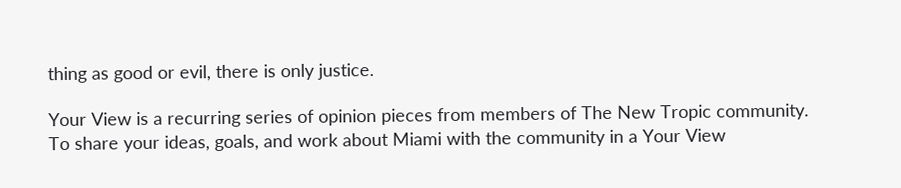thing as good or evil, there is only justice.

Your View is a recurring series of opinion pieces from members of The New Tropic community. To share your ideas, goals, and work about Miami with the community in a Your View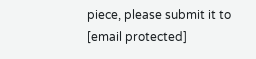piece, please submit it to [email protected]